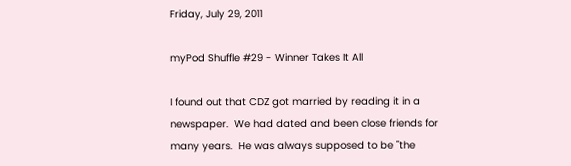Friday, July 29, 2011

myPod Shuffle #29 - Winner Takes It All

I found out that CDZ got married by reading it in a newspaper.  We had dated and been close friends for many years.  He was always supposed to be "the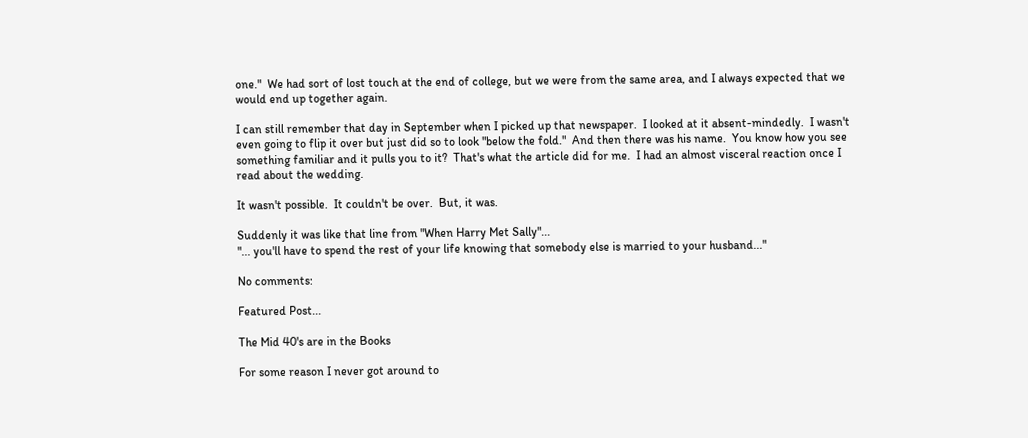one."  We had sort of lost touch at the end of college, but we were from the same area, and I always expected that we would end up together again.

I can still remember that day in September when I picked up that newspaper.  I looked at it absent-mindedly.  I wasn't even going to flip it over but just did so to look "below the fold."  And then there was his name.  You know how you see something familiar and it pulls you to it?  That's what the article did for me.  I had an almost visceral reaction once I read about the wedding.

It wasn't possible.  It couldn't be over.  But, it was.

Suddenly it was like that line from "When Harry Met Sally"...
"... you'll have to spend the rest of your life knowing that somebody else is married to your husband..."

No comments:

Featured Post...

The Mid 40's are in the Books

For some reason I never got around to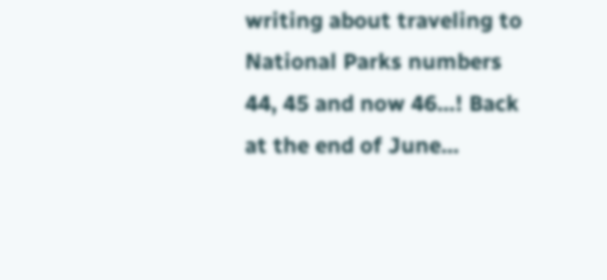writing about traveling to National Parks numbers 44, 45 and now 46...! Back at the end of June...